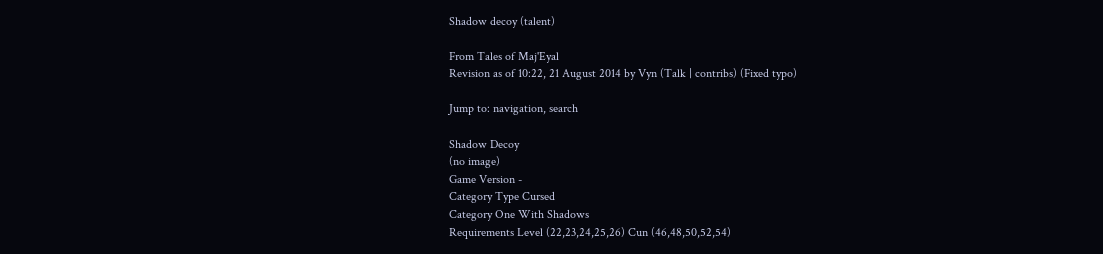Shadow decoy (talent)

From Tales of Maj'Eyal
Revision as of 10:22, 21 August 2014 by Vyn (Talk | contribs) (Fixed typo)

Jump to: navigation, search

Shadow Decoy
(no image)
Game Version -
Category Type Cursed
Category One With Shadows
Requirements Level (22,23,24,25,26) Cun (46,48,50,52,54)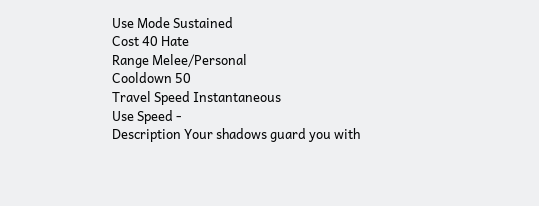Use Mode Sustained
Cost 40 Hate
Range Melee/Personal
Cooldown 50
Travel Speed Instantaneous
Use Speed -
Description Your shadows guard you with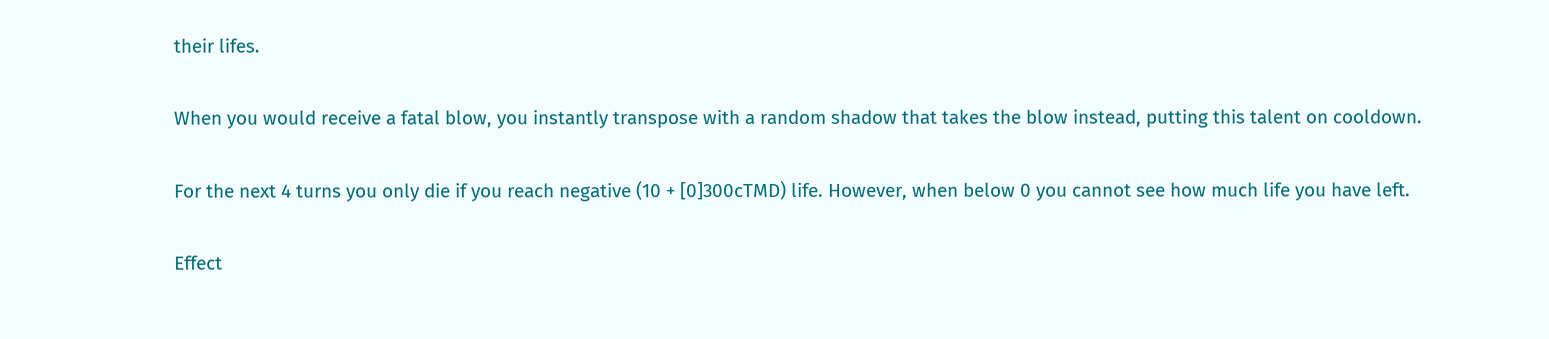their lifes.

When you would receive a fatal blow, you instantly transpose with a random shadow that takes the blow instead, putting this talent on cooldown.

For the next 4 turns you only die if you reach negative (10 + [0]300cTMD) life. However, when below 0 you cannot see how much life you have left.

Effect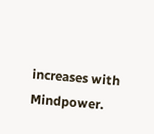increases with Mindpower.